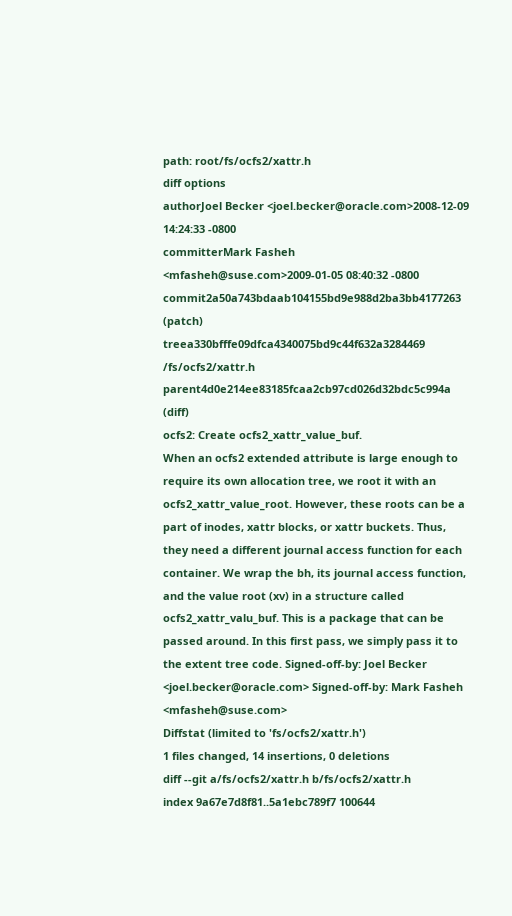path: root/fs/ocfs2/xattr.h
diff options
authorJoel Becker <joel.becker@oracle.com>2008-12-09 14:24:33 -0800
committerMark Fasheh <mfasheh@suse.com>2009-01-05 08:40:32 -0800
commit2a50a743bdaab104155bd9e988d2ba3bb4177263 (patch)
treea330bfffe09dfca4340075bd9c44f632a3284469 /fs/ocfs2/xattr.h
parent4d0e214ee83185fcaa2cb97cd026d32bdc5c994a (diff)
ocfs2: Create ocfs2_xattr_value_buf.
When an ocfs2 extended attribute is large enough to require its own allocation tree, we root it with an ocfs2_xattr_value_root. However, these roots can be a part of inodes, xattr blocks, or xattr buckets. Thus, they need a different journal access function for each container. We wrap the bh, its journal access function, and the value root (xv) in a structure called ocfs2_xattr_valu_buf. This is a package that can be passed around. In this first pass, we simply pass it to the extent tree code. Signed-off-by: Joel Becker <joel.becker@oracle.com> Signed-off-by: Mark Fasheh <mfasheh@suse.com>
Diffstat (limited to 'fs/ocfs2/xattr.h')
1 files changed, 14 insertions, 0 deletions
diff --git a/fs/ocfs2/xattr.h b/fs/ocfs2/xattr.h
index 9a67e7d8f81..5a1ebc789f7 100644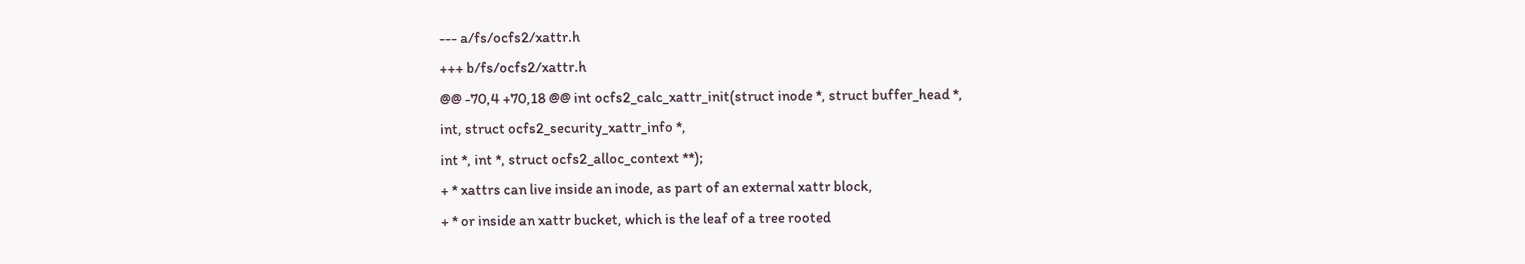--- a/fs/ocfs2/xattr.h
+++ b/fs/ocfs2/xattr.h
@@ -70,4 +70,18 @@ int ocfs2_calc_xattr_init(struct inode *, struct buffer_head *,
int, struct ocfs2_security_xattr_info *,
int *, int *, struct ocfs2_alloc_context **);
+ * xattrs can live inside an inode, as part of an external xattr block,
+ * or inside an xattr bucket, which is the leaf of a tree rooted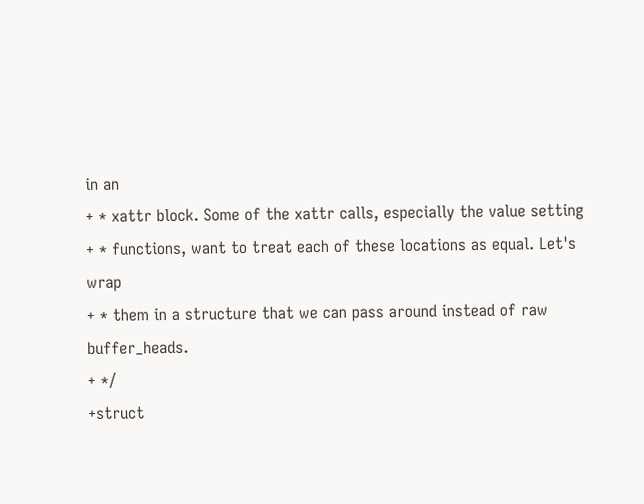in an
+ * xattr block. Some of the xattr calls, especially the value setting
+ * functions, want to treat each of these locations as equal. Let's wrap
+ * them in a structure that we can pass around instead of raw buffer_heads.
+ */
+struct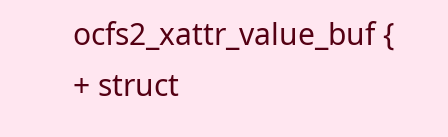ocfs2_xattr_value_buf {
+ struct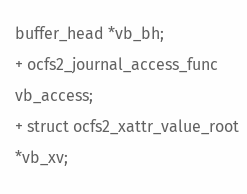buffer_head *vb_bh;
+ ocfs2_journal_access_func vb_access;
+ struct ocfs2_xattr_value_root *vb_xv;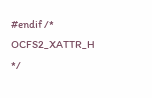#endif /* OCFS2_XATTR_H */